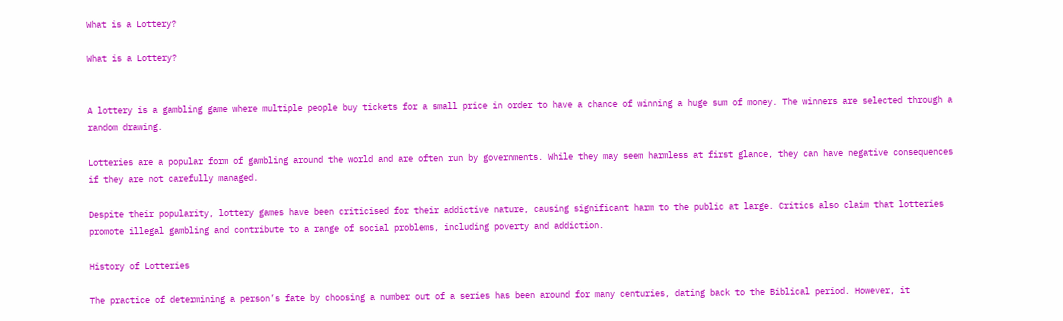What is a Lottery?

What is a Lottery?


A lottery is a gambling game where multiple people buy tickets for a small price in order to have a chance of winning a huge sum of money. The winners are selected through a random drawing.

Lotteries are a popular form of gambling around the world and are often run by governments. While they may seem harmless at first glance, they can have negative consequences if they are not carefully managed.

Despite their popularity, lottery games have been criticised for their addictive nature, causing significant harm to the public at large. Critics also claim that lotteries promote illegal gambling and contribute to a range of social problems, including poverty and addiction.

History of Lotteries

The practice of determining a person’s fate by choosing a number out of a series has been around for many centuries, dating back to the Biblical period. However, it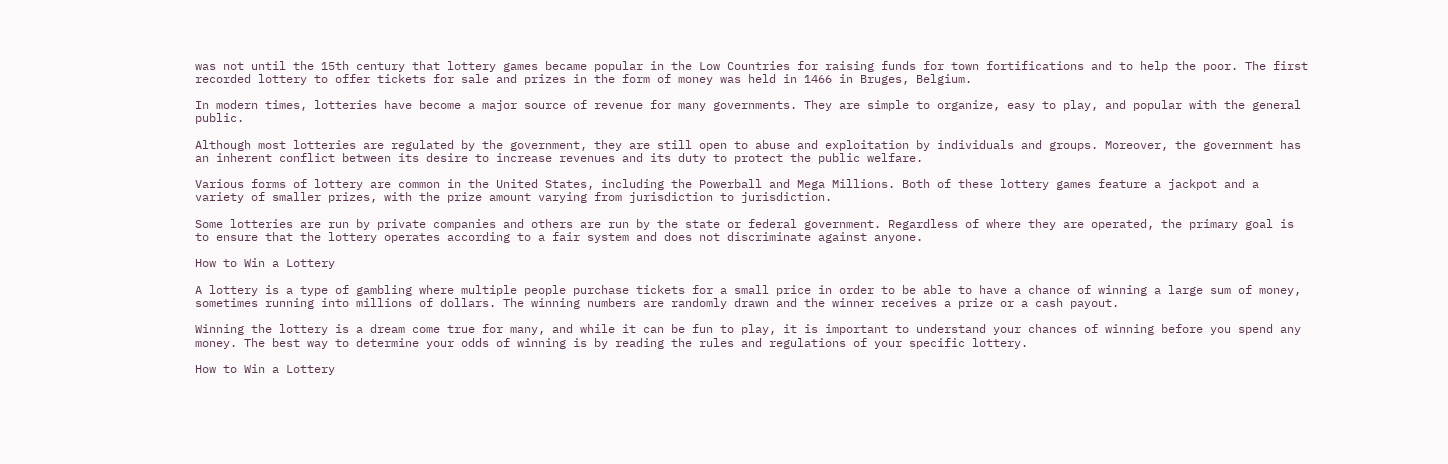was not until the 15th century that lottery games became popular in the Low Countries for raising funds for town fortifications and to help the poor. The first recorded lottery to offer tickets for sale and prizes in the form of money was held in 1466 in Bruges, Belgium.

In modern times, lotteries have become a major source of revenue for many governments. They are simple to organize, easy to play, and popular with the general public.

Although most lotteries are regulated by the government, they are still open to abuse and exploitation by individuals and groups. Moreover, the government has an inherent conflict between its desire to increase revenues and its duty to protect the public welfare.

Various forms of lottery are common in the United States, including the Powerball and Mega Millions. Both of these lottery games feature a jackpot and a variety of smaller prizes, with the prize amount varying from jurisdiction to jurisdiction.

Some lotteries are run by private companies and others are run by the state or federal government. Regardless of where they are operated, the primary goal is to ensure that the lottery operates according to a fair system and does not discriminate against anyone.

How to Win a Lottery

A lottery is a type of gambling where multiple people purchase tickets for a small price in order to be able to have a chance of winning a large sum of money, sometimes running into millions of dollars. The winning numbers are randomly drawn and the winner receives a prize or a cash payout.

Winning the lottery is a dream come true for many, and while it can be fun to play, it is important to understand your chances of winning before you spend any money. The best way to determine your odds of winning is by reading the rules and regulations of your specific lottery.

How to Win a Lottery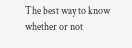The best way to know whether or not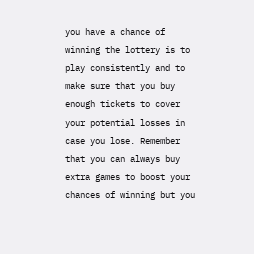you have a chance of winning the lottery is to play consistently and to make sure that you buy enough tickets to cover your potential losses in case you lose. Remember that you can always buy extra games to boost your chances of winning but you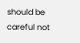should be careful not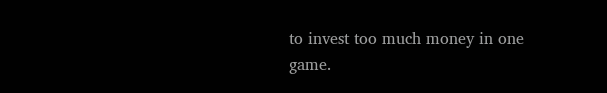to invest too much money in one game.